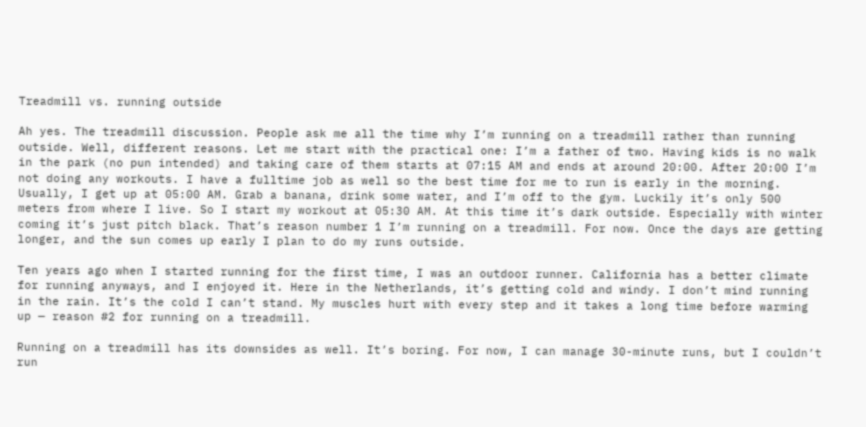Treadmill vs. running outside

Ah yes. The treadmill discussion. People ask me all the time why I’m running on a treadmill rather than running outside. Well, different reasons. Let me start with the practical one: I’m a father of two. Having kids is no walk in the park (no pun intended) and taking care of them starts at 07:15 AM and ends at around 20:00. After 20:00 I’m not doing any workouts. I have a fulltime job as well so the best time for me to run is early in the morning. Usually, I get up at 05:00 AM. Grab a banana, drink some water, and I’m off to the gym. Luckily it’s only 500 meters from where I live. So I start my workout at 05:30 AM. At this time it’s dark outside. Especially with winter coming it’s just pitch black. That’s reason number 1 I’m running on a treadmill. For now. Once the days are getting longer, and the sun comes up early I plan to do my runs outside.

Ten years ago when I started running for the first time, I was an outdoor runner. California has a better climate for running anyways, and I enjoyed it. Here in the Netherlands, it’s getting cold and windy. I don’t mind running in the rain. It’s the cold I can’t stand. My muscles hurt with every step and it takes a long time before warming up — reason #2 for running on a treadmill.

Running on a treadmill has its downsides as well. It’s boring. For now, I can manage 30-minute runs, but I couldn’t run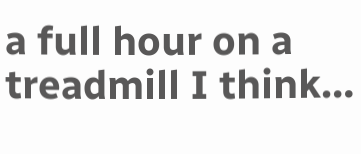a full hour on a treadmill I think…